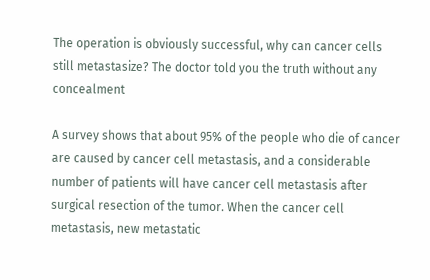The operation is obviously successful, why can cancer cells still metastasize? The doctor told you the truth without any concealment

A survey shows that about 95% of the people who die of cancer are caused by cancer cell metastasis, and a considerable number of patients will have cancer cell metastasis after surgical resection of the tumor. When the cancer cell metastasis, new metastatic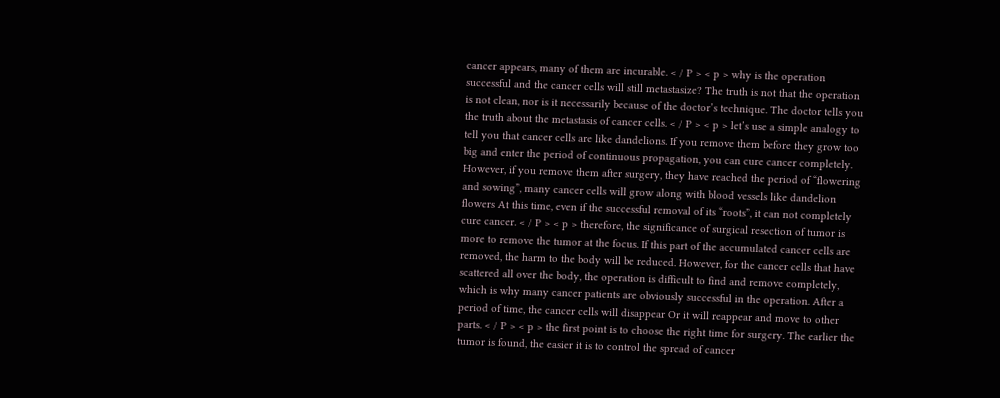cancer appears, many of them are incurable. < / P > < p > why is the operation successful and the cancer cells will still metastasize? The truth is not that the operation is not clean, nor is it necessarily because of the doctor’s technique. The doctor tells you the truth about the metastasis of cancer cells. < / P > < p > let’s use a simple analogy to tell you that cancer cells are like dandelions. If you remove them before they grow too big and enter the period of continuous propagation, you can cure cancer completely. However, if you remove them after surgery, they have reached the period of “flowering and sowing”, many cancer cells will grow along with blood vessels like dandelion flowers At this time, even if the successful removal of its “roots”, it can not completely cure cancer. < / P > < p > therefore, the significance of surgical resection of tumor is more to remove the tumor at the focus. If this part of the accumulated cancer cells are removed, the harm to the body will be reduced. However, for the cancer cells that have scattered all over the body, the operation is difficult to find and remove completely, which is why many cancer patients are obviously successful in the operation. After a period of time, the cancer cells will disappear Or it will reappear and move to other parts. < / P > < p > the first point is to choose the right time for surgery. The earlier the tumor is found, the easier it is to control the spread of cancer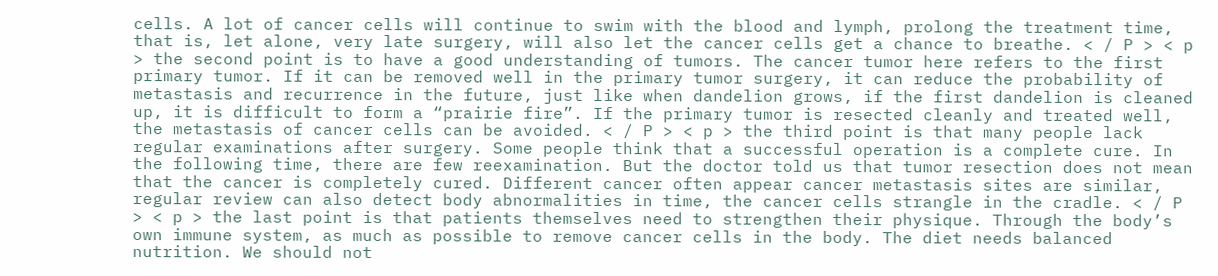cells. A lot of cancer cells will continue to swim with the blood and lymph, prolong the treatment time, that is, let alone, very late surgery, will also let the cancer cells get a chance to breathe. < / P > < p > the second point is to have a good understanding of tumors. The cancer tumor here refers to the first primary tumor. If it can be removed well in the primary tumor surgery, it can reduce the probability of metastasis and recurrence in the future, just like when dandelion grows, if the first dandelion is cleaned up, it is difficult to form a “prairie fire”. If the primary tumor is resected cleanly and treated well, the metastasis of cancer cells can be avoided. < / P > < p > the third point is that many people lack regular examinations after surgery. Some people think that a successful operation is a complete cure. In the following time, there are few reexamination. But the doctor told us that tumor resection does not mean that the cancer is completely cured. Different cancer often appear cancer metastasis sites are similar, regular review can also detect body abnormalities in time, the cancer cells strangle in the cradle. < / P > < p > the last point is that patients themselves need to strengthen their physique. Through the body’s own immune system, as much as possible to remove cancer cells in the body. The diet needs balanced nutrition. We should not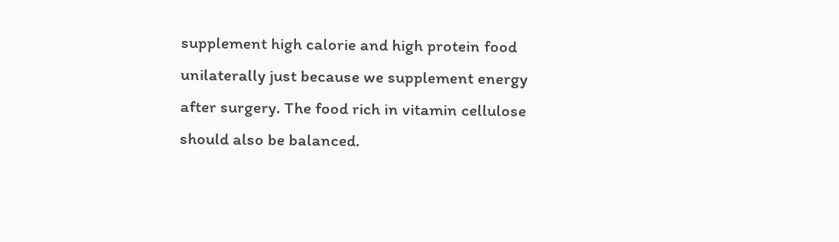supplement high calorie and high protein food unilaterally just because we supplement energy after surgery. The food rich in vitamin cellulose should also be balanced.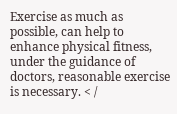Exercise as much as possible, can help to enhance physical fitness, under the guidance of doctors, reasonable exercise is necessary. < /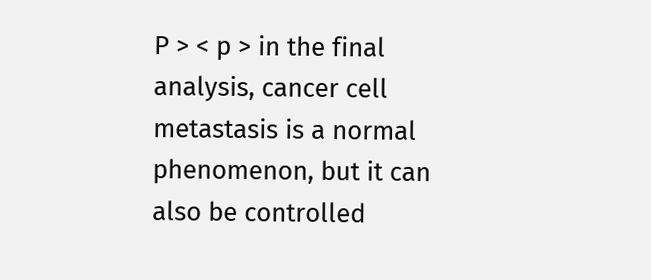P > < p > in the final analysis, cancer cell metastasis is a normal phenomenon, but it can also be controlled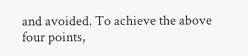and avoided. To achieve the above four points,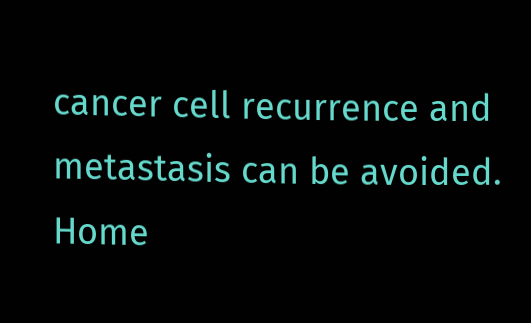cancer cell recurrence and metastasis can be avoided. Home